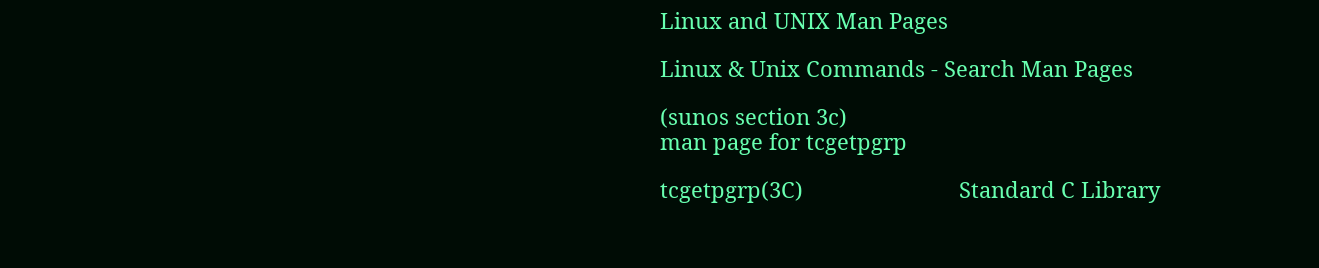Linux and UNIX Man Pages

Linux & Unix Commands - Search Man Pages

(sunos section 3c)
man page for tcgetpgrp

tcgetpgrp(3C)                          Standard C Library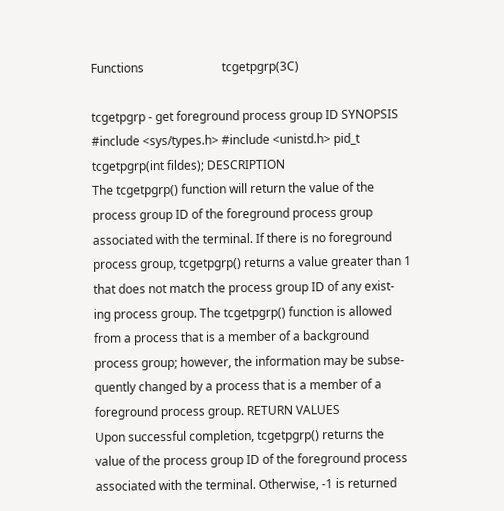Functions                          tcgetpgrp(3C)

tcgetpgrp - get foreground process group ID SYNOPSIS
#include <sys/types.h> #include <unistd.h> pid_t tcgetpgrp(int fildes); DESCRIPTION
The tcgetpgrp() function will return the value of the process group ID of the foreground process group associated with the terminal. If there is no foreground process group, tcgetpgrp() returns a value greater than 1 that does not match the process group ID of any exist- ing process group. The tcgetpgrp() function is allowed from a process that is a member of a background process group; however, the information may be subse- quently changed by a process that is a member of a foreground process group. RETURN VALUES
Upon successful completion, tcgetpgrp() returns the value of the process group ID of the foreground process associated with the terminal. Otherwise, -1 is returned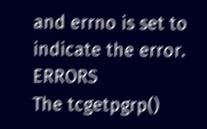and errno is set to indicate the error. ERRORS
The tcgetpgrp()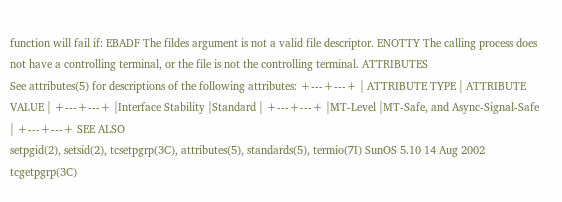function will fail if: EBADF The fildes argument is not a valid file descriptor. ENOTTY The calling process does not have a controlling terminal, or the file is not the controlling terminal. ATTRIBUTES
See attributes(5) for descriptions of the following attributes: +---+---+ | ATTRIBUTE TYPE | ATTRIBUTE VALUE | +---+---+ |Interface Stability |Standard | +---+---+ |MT-Level |MT-Safe, and Async-Signal-Safe | +---+---+ SEE ALSO
setpgid(2), setsid(2), tcsetpgrp(3C), attributes(5), standards(5), termio(7I) SunOS 5.10 14 Aug 2002 tcgetpgrp(3C)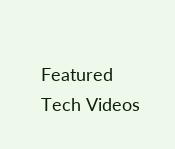Featured Tech Videos